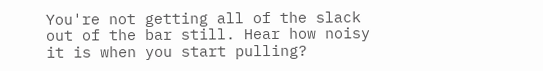You're not getting all of the slack out of the bar still. Hear how noisy it is when you start pulling?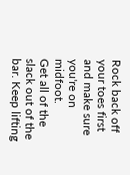Rock back off your toes first and make sure you're on midfoot.
Get all of the slack out of the bar. Keep lifting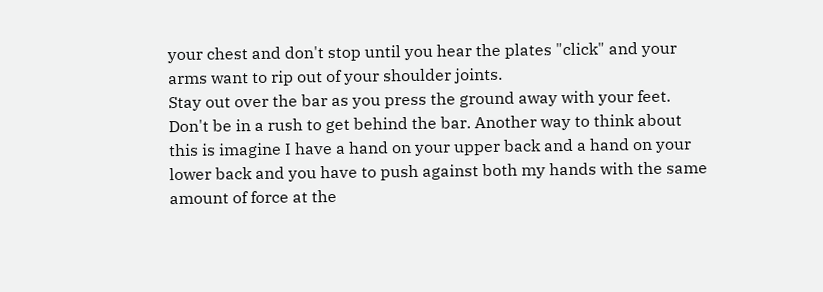your chest and don't stop until you hear the plates "click" and your arms want to rip out of your shoulder joints.
Stay out over the bar as you press the ground away with your feet. Don't be in a rush to get behind the bar. Another way to think about this is imagine I have a hand on your upper back and a hand on your lower back and you have to push against both my hands with the same amount of force at the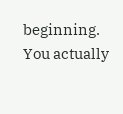beginning.
You actually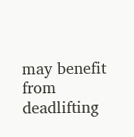may benefit from deadlifting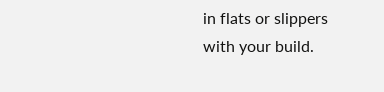in flats or slippers with your build.